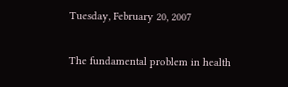Tuesday, February 20, 2007

The fundamental problem in health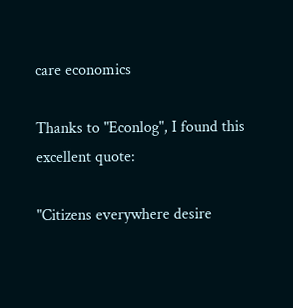care economics

Thanks to "Econlog", I found this excellent quote:

"Citizens everywhere desire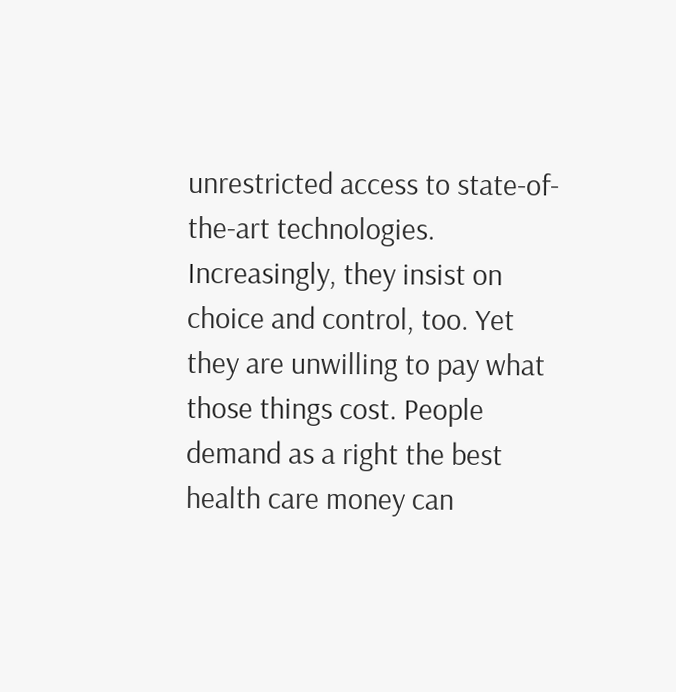unrestricted access to state-of-the-art technologies. Increasingly, they insist on choice and control, too. Yet they are unwilling to pay what those things cost. People demand as a right the best health care money can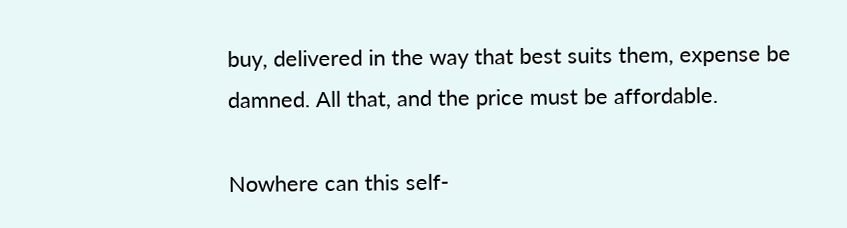buy, delivered in the way that best suits them, expense be damned. All that, and the price must be affordable.

Nowhere can this self-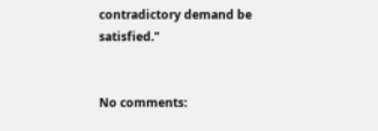contradictory demand be satisfied."


No comments: